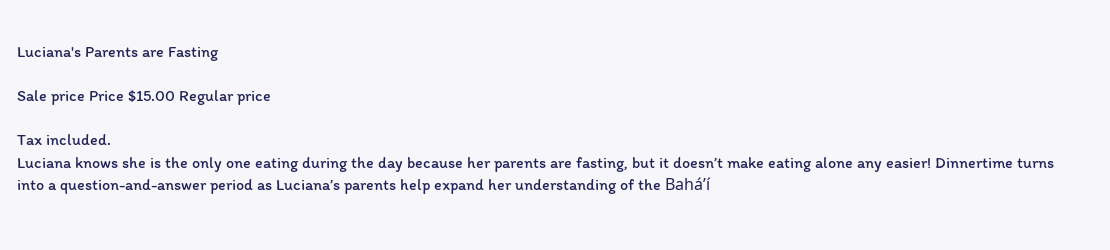Luciana's Parents are Fasting

Sale price Price $15.00 Regular price

Tax included.
Luciana knows she is the only one eating during the day because her parents are fasting, but it doesn’t make eating alone any easier! Dinnertime turns into a question-and-answer period as Luciana’s parents help expand her understanding of the Bahá’í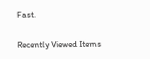Fast.

Recently Viewed Items